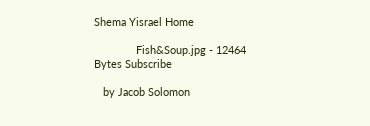Shema Yisrael Home

              Fish&Soup.jpg - 12464 Bytes Subscribe

   by Jacob Solomon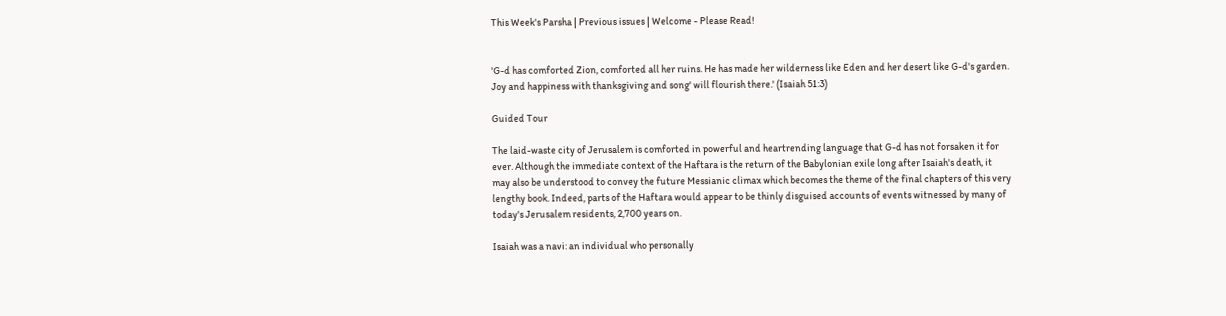This Week's Parsha | Previous issues | Welcome - Please Read!


'G-d has comforted Zion, comforted all her ruins. He has made her wilderness like Eden and her desert like G-d's garden. Joy and happiness with thanksgiving and song' will flourish there.' (Isaiah 51:3)

Guided Tour

The laid-waste city of Jerusalem is comforted in powerful and heartrending language that G-d has not forsaken it for ever. Although the immediate context of the Haftara is the return of the Babylonian exile long after Isaiah's death, it may also be understood to convey the future Messianic climax which becomes the theme of the final chapters of this very lengthy book. Indeed, parts of the Haftara would appear to be thinly disguised accounts of events witnessed by many of today's Jerusalem residents, 2,700 years on.

Isaiah was a navi: an individual who personally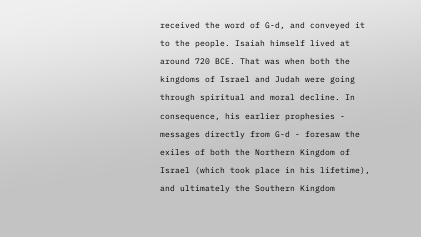received the word of G-d, and conveyed it to the people. Isaiah himself lived at around 720 BCE. That was when both the kingdoms of Israel and Judah were going through spiritual and moral decline. In consequence, his earlier prophesies - messages directly from G-d - foresaw the exiles of both the Northern Kingdom of Israel (which took place in his lifetime), and ultimately the Southern Kingdom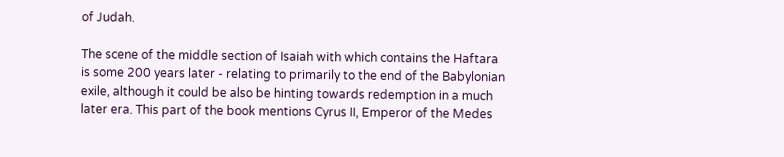of Judah.

The scene of the middle section of Isaiah with which contains the Haftara is some 200 years later - relating to primarily to the end of the Babylonian exile, although it could be also be hinting towards redemption in a much later era. This part of the book mentions Cyrus II, Emperor of the Medes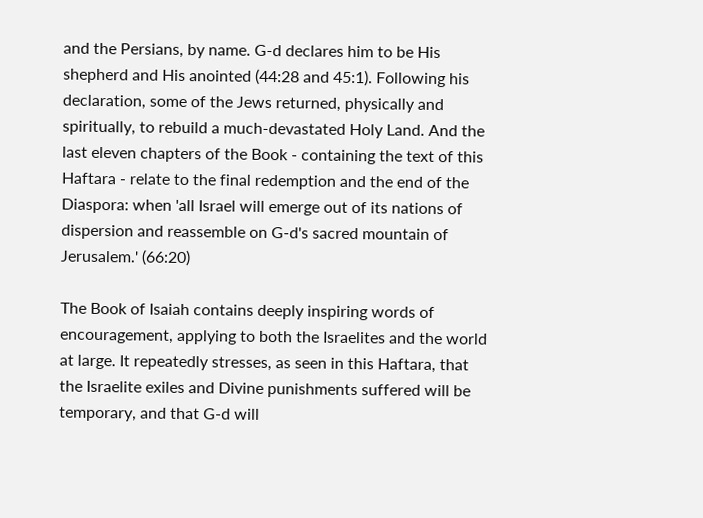and the Persians, by name. G-d declares him to be His shepherd and His anointed (44:28 and 45:1). Following his declaration, some of the Jews returned, physically and spiritually, to rebuild a much-devastated Holy Land. And the last eleven chapters of the Book - containing the text of this Haftara - relate to the final redemption and the end of the Diaspora: when 'all Israel will emerge out of its nations of dispersion and reassemble on G-d's sacred mountain of Jerusalem.' (66:20)

The Book of Isaiah contains deeply inspiring words of encouragement, applying to both the Israelites and the world at large. It repeatedly stresses, as seen in this Haftara, that the Israelite exiles and Divine punishments suffered will be temporary, and that G-d will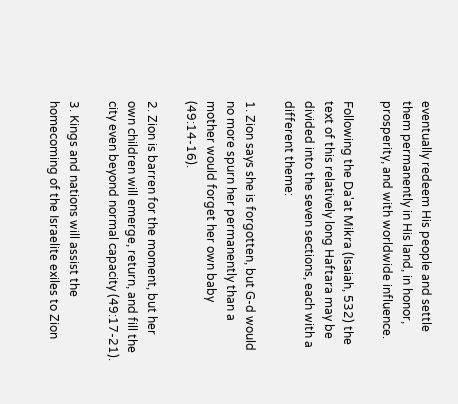eventually redeem His people and settle them permanently in His land, in honor, prosperity, and with worldwide influence.

Following the Da'at Mikra (Isaiah, 532) the text of this relatively long Haftara may be divided into the seven sections, each with a different theme:

1. Zion says she is forgotten, but G-d would no more spurn her permanently than a mother would forget her own baby (49:14-16).

2. Zion is barren for the moment, but her own children will emerge, return, and fill the city even beyond normal capacity (49:17-21).

3. Kings and nations will assist the homecoming of the Israelite exiles to Zion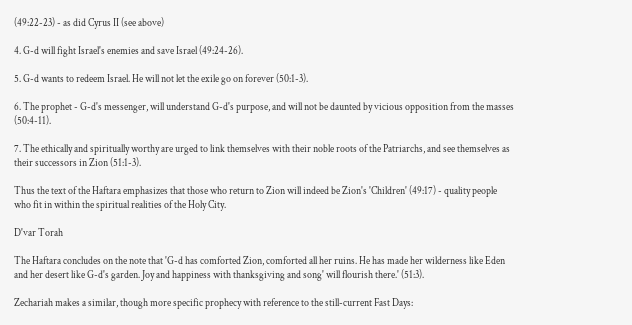(49:22-23) - as did Cyrus II (see above)

4. G-d will fight Israel's enemies and save Israel (49:24-26).

5. G-d wants to redeem Israel. He will not let the exile go on forever (50:1-3).

6. The prophet - G-d's messenger, will understand G-d's purpose, and will not be daunted by vicious opposition from the masses (50:4-11).

7. The ethically and spiritually worthy are urged to link themselves with their noble roots of the Patriarchs, and see themselves as their successors in Zion (51:1-3).

Thus the text of the Haftara emphasizes that those who return to Zion will indeed be Zion's 'Children' (49:17) - quality people who fit in within the spiritual realities of the Holy City.

D'var Torah

The Haftara concludes on the note that 'G-d has comforted Zion, comforted all her ruins. He has made her wilderness like Eden and her desert like G-d's garden. Joy and happiness with thanksgiving and song' will flourish there.' (51:3).

Zechariah makes a similar, though more specific prophecy with reference to the still-current Fast Days: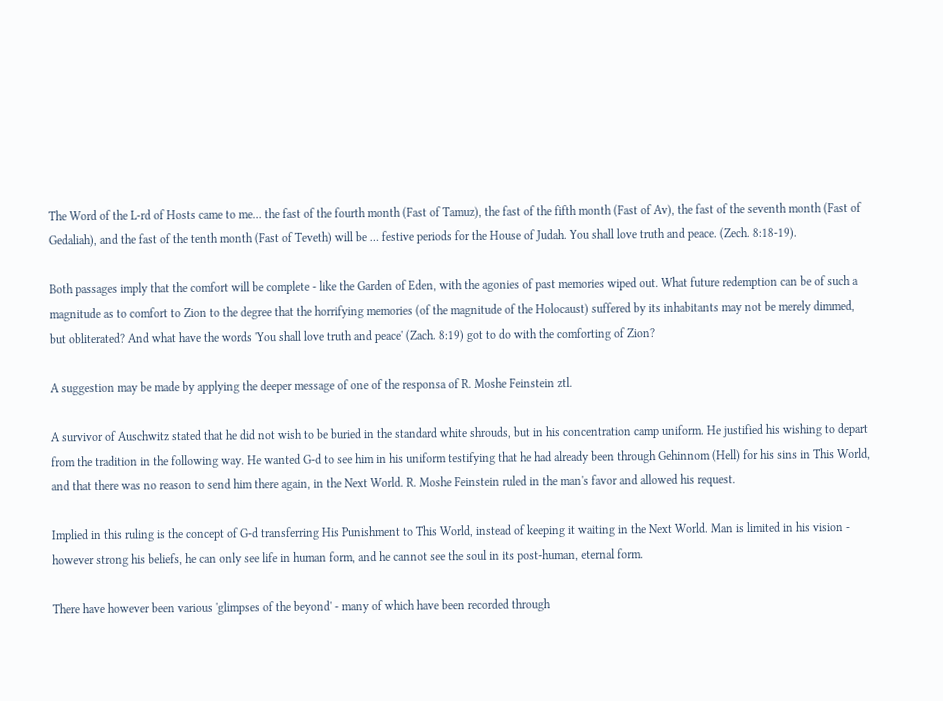The Word of the L-rd of Hosts came to me… the fast of the fourth month (Fast of Tamuz), the fast of the fifth month (Fast of Av), the fast of the seventh month (Fast of Gedaliah), and the fast of the tenth month (Fast of Teveth) will be … festive periods for the House of Judah. You shall love truth and peace. (Zech. 8:18-19).

Both passages imply that the comfort will be complete - like the Garden of Eden, with the agonies of past memories wiped out. What future redemption can be of such a magnitude as to comfort to Zion to the degree that the horrifying memories (of the magnitude of the Holocaust) suffered by its inhabitants may not be merely dimmed, but obliterated? And what have the words 'You shall love truth and peace' (Zach. 8:19) got to do with the comforting of Zion?

A suggestion may be made by applying the deeper message of one of the responsa of R. Moshe Feinstein ztl.

A survivor of Auschwitz stated that he did not wish to be buried in the standard white shrouds, but in his concentration camp uniform. He justified his wishing to depart from the tradition in the following way. He wanted G-d to see him in his uniform testifying that he had already been through Gehinnom (Hell) for his sins in This World, and that there was no reason to send him there again, in the Next World. R. Moshe Feinstein ruled in the man's favor and allowed his request.

Implied in this ruling is the concept of G-d transferring His Punishment to This World, instead of keeping it waiting in the Next World. Man is limited in his vision - however strong his beliefs, he can only see life in human form, and he cannot see the soul in its post-human, eternal form.

There have however been various 'glimpses of the beyond' - many of which have been recorded through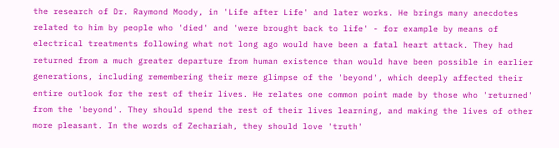the research of Dr. Raymond Moody, in 'Life after Life' and later works. He brings many anecdotes related to him by people who 'died' and 'were brought back to life' - for example by means of electrical treatments following what not long ago would have been a fatal heart attack. They had returned from a much greater departure from human existence than would have been possible in earlier generations, including remembering their mere glimpse of the 'beyond', which deeply affected their entire outlook for the rest of their lives. He relates one common point made by those who 'returned' from the 'beyond'. They should spend the rest of their lives learning, and making the lives of other more pleasant. In the words of Zechariah, they should love 'truth'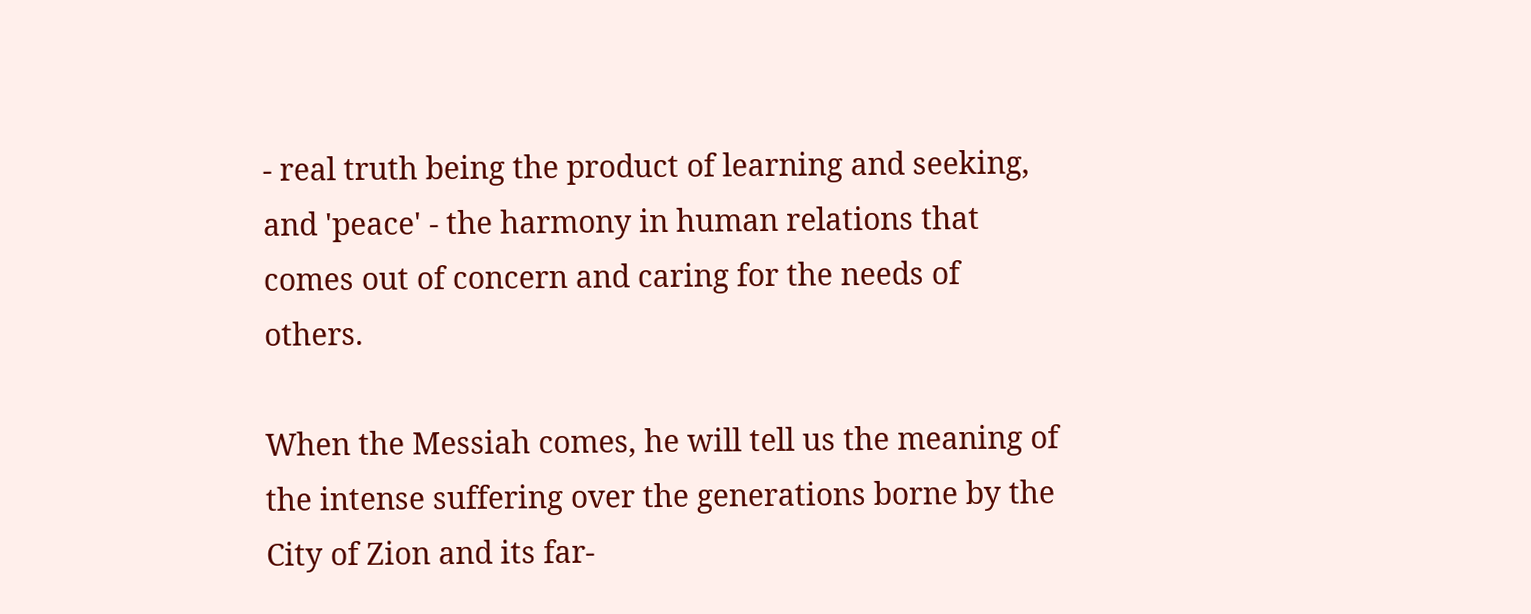- real truth being the product of learning and seeking, and 'peace' - the harmony in human relations that comes out of concern and caring for the needs of others.

When the Messiah comes, he will tell us the meaning of the intense suffering over the generations borne by the City of Zion and its far-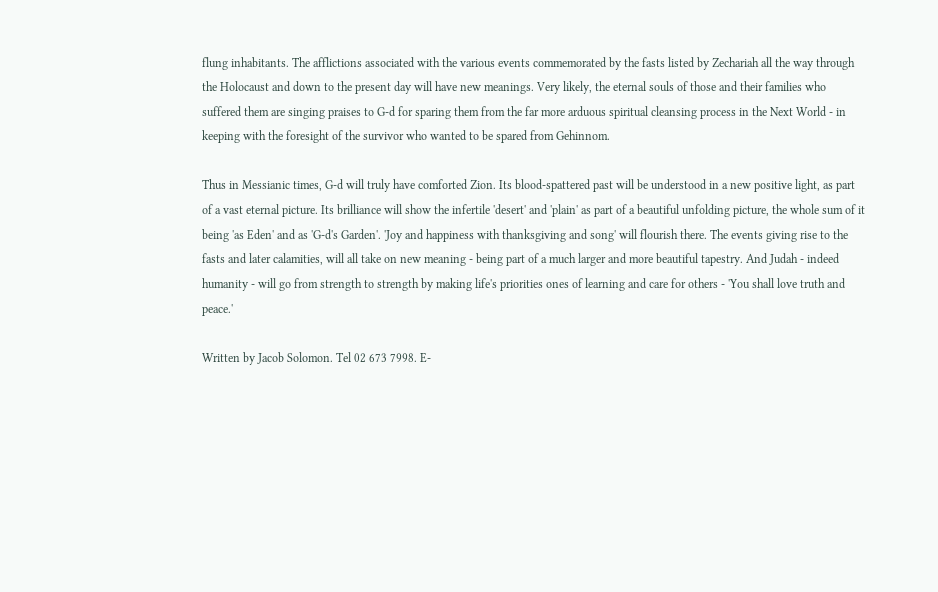flung inhabitants. The afflictions associated with the various events commemorated by the fasts listed by Zechariah all the way through the Holocaust and down to the present day will have new meanings. Very likely, the eternal souls of those and their families who suffered them are singing praises to G-d for sparing them from the far more arduous spiritual cleansing process in the Next World - in keeping with the foresight of the survivor who wanted to be spared from Gehinnom.

Thus in Messianic times, G-d will truly have comforted Zion. Its blood-spattered past will be understood in a new positive light, as part of a vast eternal picture. Its brilliance will show the infertile 'desert' and 'plain' as part of a beautiful unfolding picture, the whole sum of it being 'as Eden' and as 'G-d's Garden'. 'Joy and happiness with thanksgiving and song' will flourish there. The events giving rise to the fasts and later calamities, will all take on new meaning - being part of a much larger and more beautiful tapestry. And Judah - indeed humanity - will go from strength to strength by making life's priorities ones of learning and care for others - 'You shall love truth and peace.'

Written by Jacob Solomon. Tel 02 673 7998. E-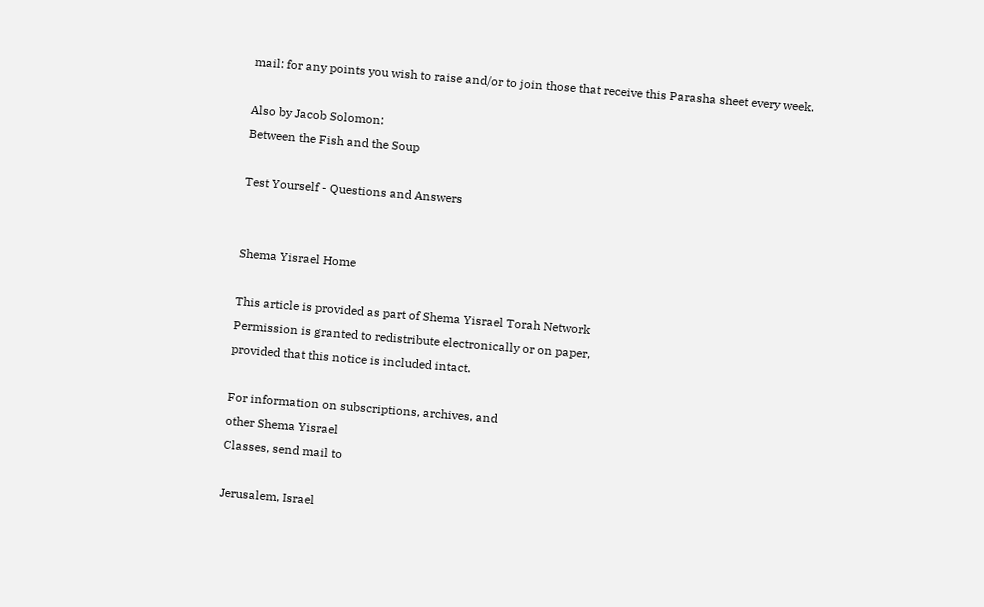mail: for any points you wish to raise and/or to join those that receive this Parasha sheet every week.

Also by Jacob Solomon:
Between the Fish and the Soup

Test Yourself - Questions and Answers


Shema Yisrael Home

This article is provided as part of Shema Yisrael Torah Network
Permission is granted to redistribute electronically or on paper,
provided that this notice is included intact.

For information on subscriptions, archives, and
other Shema Yisrael
Classes, send mail to

Jerusalem, Israel